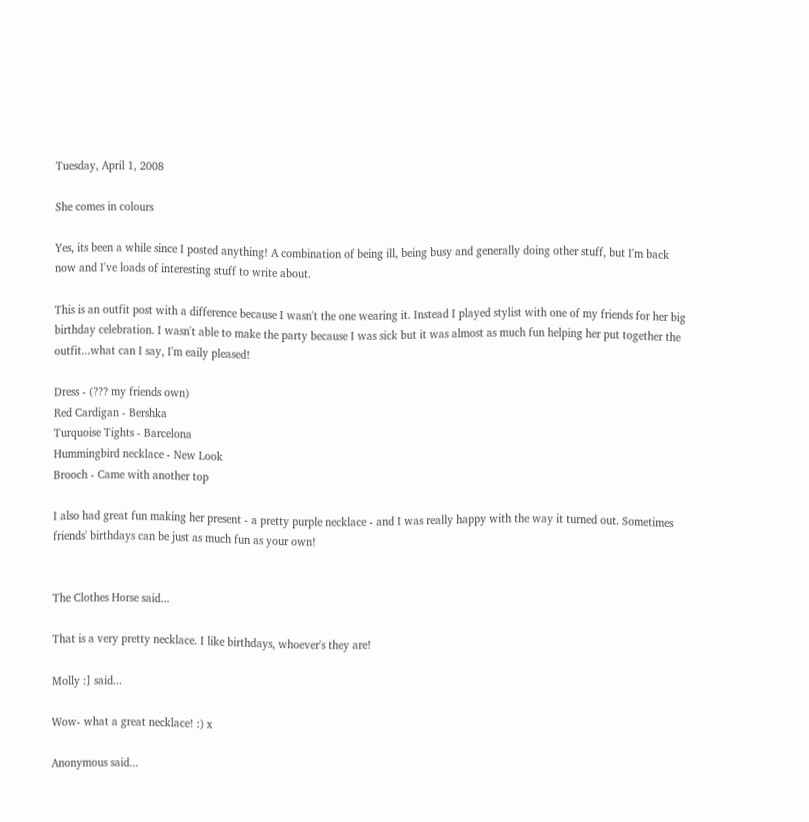Tuesday, April 1, 2008

She comes in colours

Yes, its been a while since I posted anything! A combination of being ill, being busy and generally doing other stuff, but I'm back now and I've loads of interesting stuff to write about.

This is an outfit post with a difference because I wasn't the one wearing it. Instead I played stylist with one of my friends for her big birthday celebration. I wasn't able to make the party because I was sick but it was almost as much fun helping her put together the outfit...what can I say, I'm eaily pleased!

Dress - (??? my friends own)
Red Cardigan - Bershka
Turquoise Tights - Barcelona
Hummingbird necklace - New Look
Brooch - Came with another top

I also had great fun making her present - a pretty purple necklace - and I was really happy with the way it turned out. Sometimes friends' birthdays can be just as much fun as your own!


The Clothes Horse said...

That is a very pretty necklace. I like birthdays, whoever's they are!

Molly :] said...

Wow- what a great necklace! :) x

Anonymous said...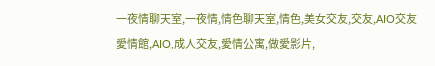一夜情聊天室,一夜情,情色聊天室,情色,美女交友,交友,AIO交友愛情館,AIO,成人交友,愛情公寓,做愛影片,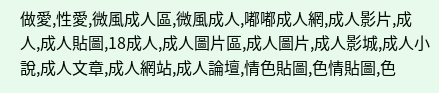做愛,性愛,微風成人區,微風成人,嘟嘟成人網,成人影片,成人,成人貼圖,18成人,成人圖片區,成人圖片,成人影城,成人小說,成人文章,成人網站,成人論壇,情色貼圖,色情貼圖,色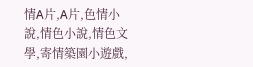情A片,A片,色情小說,情色小說,情色文學,寄情築園小遊戲,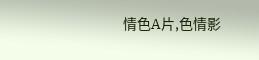情色A片,色情影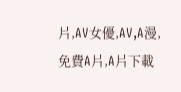片,AV女優,AV,A漫,免費A片,A片下載